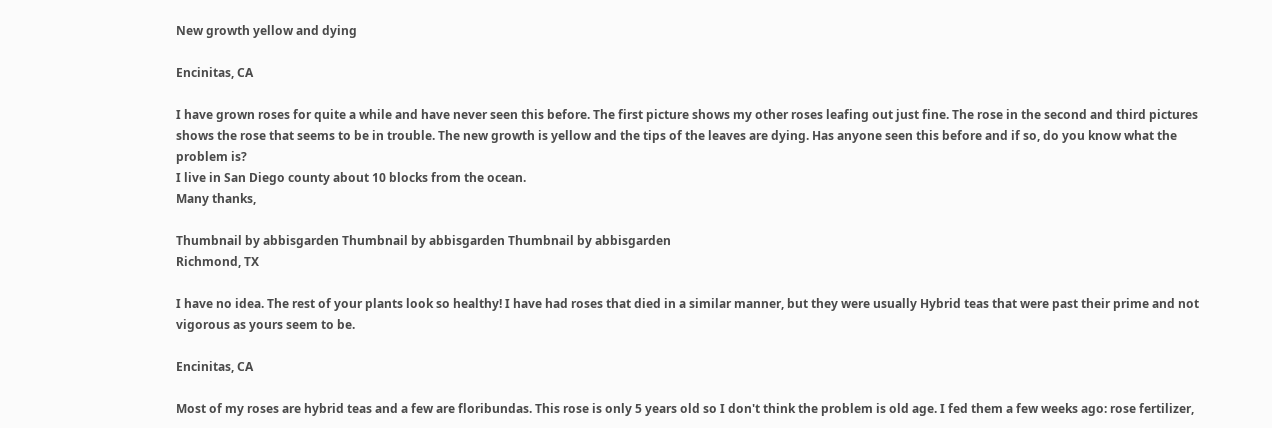New growth yellow and dying

Encinitas, CA

I have grown roses for quite a while and have never seen this before. The first picture shows my other roses leafing out just fine. The rose in the second and third pictures shows the rose that seems to be in trouble. The new growth is yellow and the tips of the leaves are dying. Has anyone seen this before and if so, do you know what the problem is?
I live in San Diego county about 10 blocks from the ocean.
Many thanks,

Thumbnail by abbisgarden Thumbnail by abbisgarden Thumbnail by abbisgarden
Richmond, TX

I have no idea. The rest of your plants look so healthy! I have had roses that died in a similar manner, but they were usually Hybrid teas that were past their prime and not vigorous as yours seem to be.

Encinitas, CA

Most of my roses are hybrid teas and a few are floribundas. This rose is only 5 years old so I don't think the problem is old age. I fed them a few weeks ago: rose fertilizer,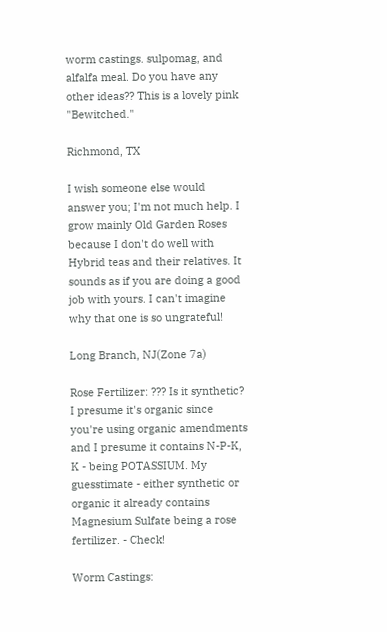worm castings. sulpomag, and alfalfa meal. Do you have any other ideas?? This is a lovely pink "Bewitched."

Richmond, TX

I wish someone else would answer you; I'm not much help. I grow mainly Old Garden Roses because I don't do well with Hybrid teas and their relatives. It sounds as if you are doing a good job with yours. I can't imagine why that one is so ungrateful!

Long Branch, NJ(Zone 7a)

Rose Fertilizer: ??? Is it synthetic? I presume it's organic since you're using organic amendments and I presume it contains N-P-K, K - being POTASSIUM. My guesstimate - either synthetic or organic it already contains Magnesium Sulfate being a rose fertilizer. - Check!

Worm Castings: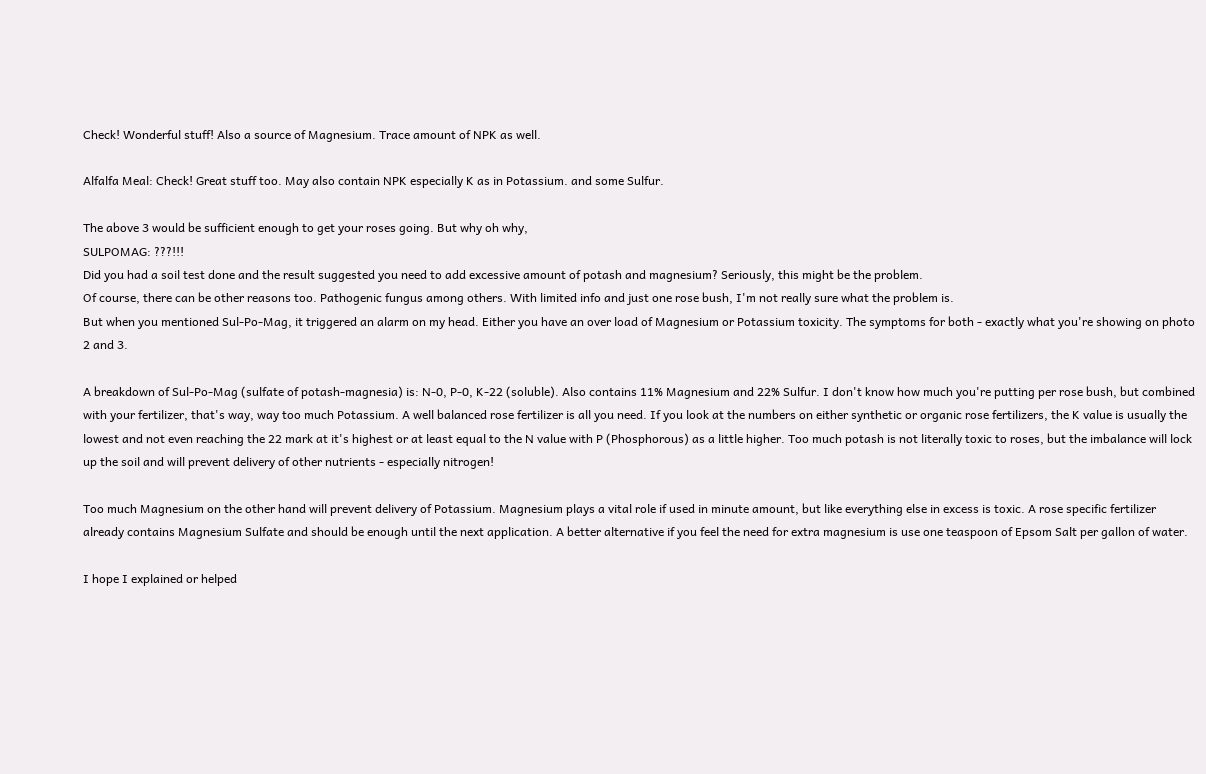Check! Wonderful stuff! Also a source of Magnesium. Trace amount of NPK as well.

Alfalfa Meal: Check! Great stuff too. May also contain NPK especially K as in Potassium. and some Sulfur.

The above 3 would be sufficient enough to get your roses going. But why oh why,
SULPOMAG: ???!!!
Did you had a soil test done and the result suggested you need to add excessive amount of potash and magnesium? Seriously, this might be the problem.
Of course, there can be other reasons too. Pathogenic fungus among others. With limited info and just one rose bush, I'm not really sure what the problem is.
But when you mentioned Sul-Po-Mag, it triggered an alarm on my head. Either you have an over load of Magnesium or Potassium toxicity. The symptoms for both - exactly what you're showing on photo 2 and 3.

A breakdown of Sul-Po-Mag (sulfate of potash-magnesia) is: N-0, P-0, K-22 (soluble). Also contains 11% Magnesium and 22% Sulfur. I don't know how much you're putting per rose bush, but combined with your fertilizer, that's way, way too much Potassium. A well balanced rose fertilizer is all you need. If you look at the numbers on either synthetic or organic rose fertilizers, the K value is usually the lowest and not even reaching the 22 mark at it's highest or at least equal to the N value with P (Phosphorous) as a little higher. Too much potash is not literally toxic to roses, but the imbalance will lock up the soil and will prevent delivery of other nutrients - especially nitrogen!

Too much Magnesium on the other hand will prevent delivery of Potassium. Magnesium plays a vital role if used in minute amount, but like everything else in excess is toxic. A rose specific fertilizer already contains Magnesium Sulfate and should be enough until the next application. A better alternative if you feel the need for extra magnesium is use one teaspoon of Epsom Salt per gallon of water.

I hope I explained or helped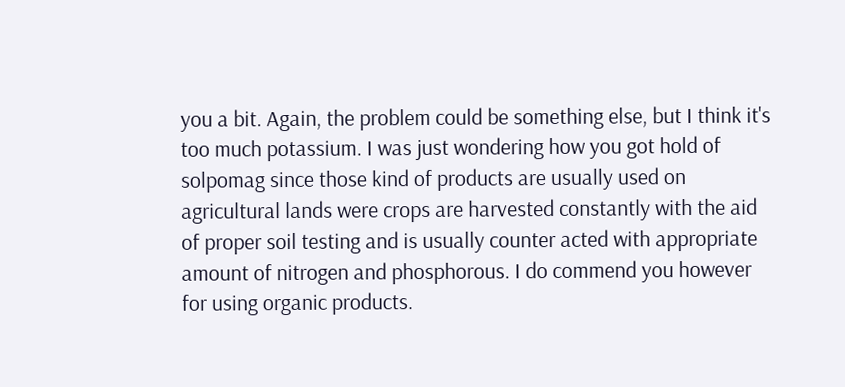you a bit. Again, the problem could be something else, but I think it's too much potassium. I was just wondering how you got hold of solpomag since those kind of products are usually used on agricultural lands were crops are harvested constantly with the aid of proper soil testing and is usually counter acted with appropriate amount of nitrogen and phosphorous. I do commend you however for using organic products.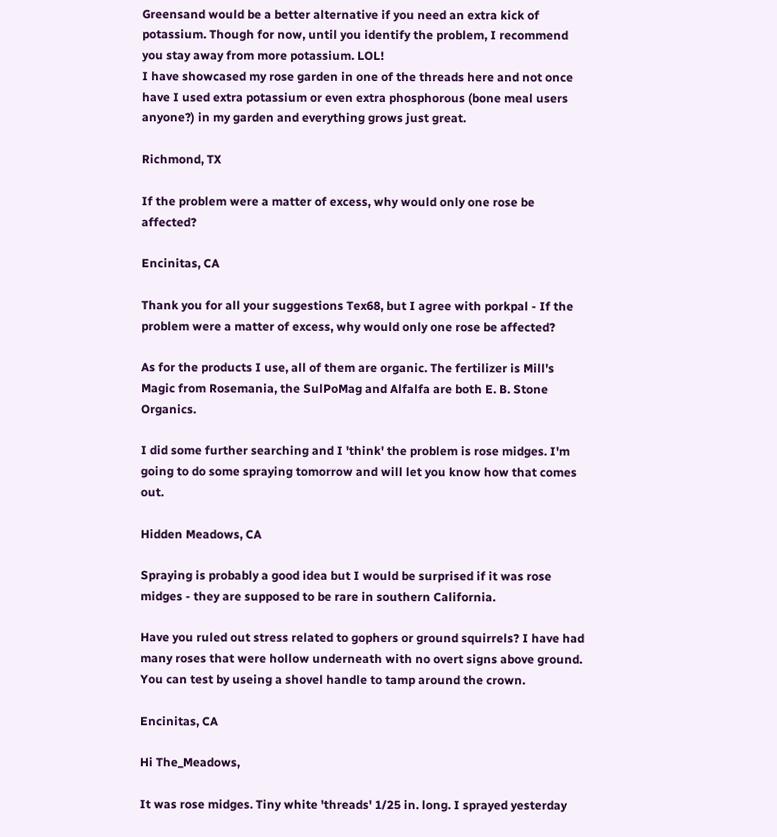Greensand would be a better alternative if you need an extra kick of potassium. Though for now, until you identify the problem, I recommend you stay away from more potassium. LOL!
I have showcased my rose garden in one of the threads here and not once have I used extra potassium or even extra phosphorous (bone meal users anyone?) in my garden and everything grows just great.

Richmond, TX

If the problem were a matter of excess, why would only one rose be affected?

Encinitas, CA

Thank you for all your suggestions Tex68, but I agree with porkpal - If the problem were a matter of excess, why would only one rose be affected?

As for the products I use, all of them are organic. The fertilizer is Mill's Magic from Rosemania, the SulPoMag and Alfalfa are both E. B. Stone Organics.

I did some further searching and I 'think' the problem is rose midges. I'm going to do some spraying tomorrow and will let you know how that comes out.

Hidden Meadows, CA

Spraying is probably a good idea but I would be surprised if it was rose midges - they are supposed to be rare in southern California.

Have you ruled out stress related to gophers or ground squirrels? I have had many roses that were hollow underneath with no overt signs above ground. You can test by useing a shovel handle to tamp around the crown.

Encinitas, CA

Hi The_Meadows,

It was rose midges. Tiny white 'threads' 1/25 in. long. I sprayed yesterday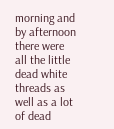morning and by afternoon there were all the little dead white threads as well as a lot of dead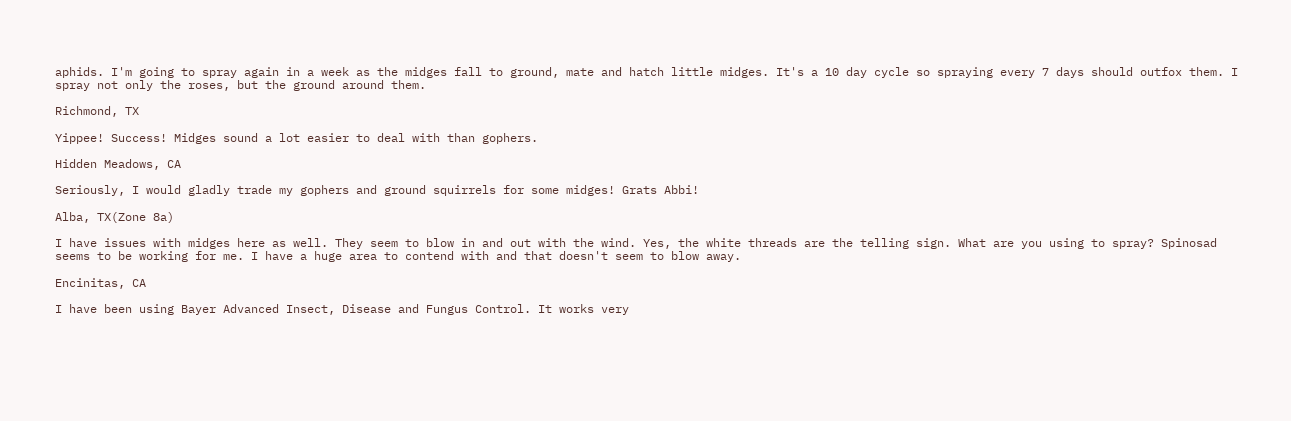aphids. I'm going to spray again in a week as the midges fall to ground, mate and hatch little midges. It's a 10 day cycle so spraying every 7 days should outfox them. I spray not only the roses, but the ground around them.

Richmond, TX

Yippee! Success! Midges sound a lot easier to deal with than gophers.

Hidden Meadows, CA

Seriously, I would gladly trade my gophers and ground squirrels for some midges! Grats Abbi!

Alba, TX(Zone 8a)

I have issues with midges here as well. They seem to blow in and out with the wind. Yes, the white threads are the telling sign. What are you using to spray? Spinosad seems to be working for me. I have a huge area to contend with and that doesn't seem to blow away.

Encinitas, CA

I have been using Bayer Advanced Insect, Disease and Fungus Control. It works very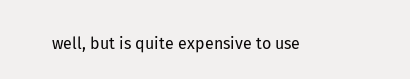well, but is quite expensive to use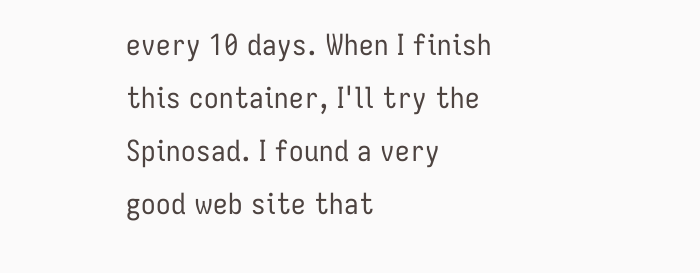every 10 days. When I finish this container, I'll try the Spinosad. I found a very good web site that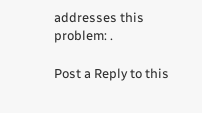addresses this problem: .

Post a Reply to this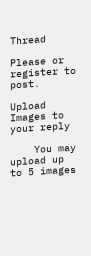Thread

Please or register to post.

Upload Images to your reply

    You may upload up to 5 images